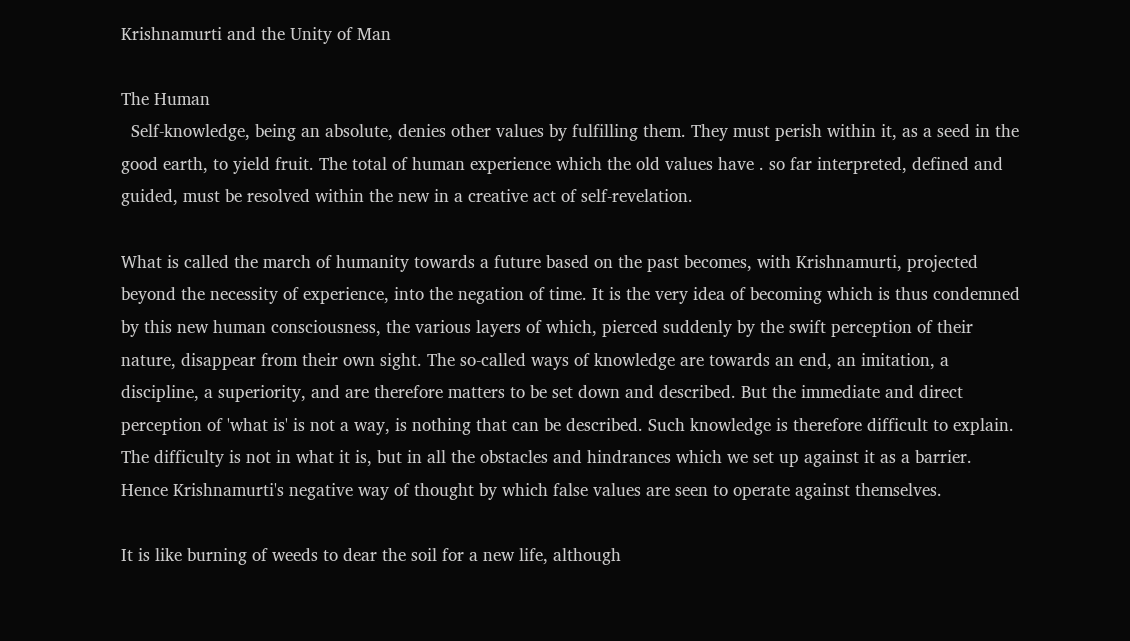Krishnamurti and the Unity of Man

The Human
  Self-knowledge, being an absolute, denies other values by fulfilling them. They must perish within it, as a seed in the good earth, to yield fruit. The total of human experience which the old values have . so far interpreted, defined and guided, must be resolved within the new in a creative act of self-revelation.

What is called the march of humanity towards a future based on the past becomes, with Krishnamurti, projected beyond the necessity of experience, into the negation of time. It is the very idea of becoming which is thus condemned by this new human consciousness, the various layers of which, pierced suddenly by the swift perception of their nature, disappear from their own sight. The so-called ways of knowledge are towards an end, an imitation, a discipline, a superiority, and are therefore matters to be set down and described. But the immediate and direct perception of 'what is' is not a way, is nothing that can be described. Such knowledge is therefore difficult to explain. The difficulty is not in what it is, but in all the obstacles and hindrances which we set up against it as a barrier. Hence Krishnamurti's negative way of thought by which false values are seen to operate against themselves.

It is like burning of weeds to dear the soil for a new life, although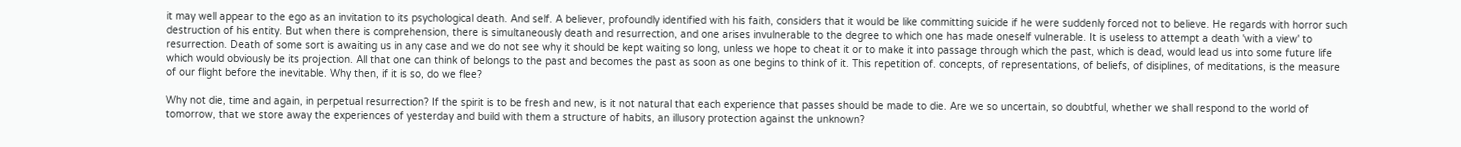it may well appear to the ego as an invitation to its psychological death. And self. A believer, profoundly identified with his faith, considers that it would be like committing suicide if he were suddenly forced not to believe. He regards with horror such destruction of his entity. But when there is comprehension, there is simultaneously death and resurrection, and one arises invulnerable to the degree to which one has made oneself vulnerable. It is useless to attempt a death 'with a view' to resurrection. Death of some sort is awaiting us in any case and we do not see why it should be kept waiting so long, unless we hope to cheat it or to make it into passage through which the past, which is dead, would lead us into some future life which would obviously be its projection. All that one can think of belongs to the past and becomes the past as soon as one begins to think of it. This repetition of. concepts, of representations, of beliefs, of disiplines, of meditations, is the measure of our flight before the inevitable. Why then, if it is so, do we flee?

Why not die, time and again, in perpetual resurrection? If the spirit is to be fresh and new, is it not natural that each experience that passes should be made to die. Are we so uncertain, so doubtful, whether we shall respond to the world of tomorrow, that we store away the experiences of yesterday and build with them a structure of habits, an illusory protection against the unknown?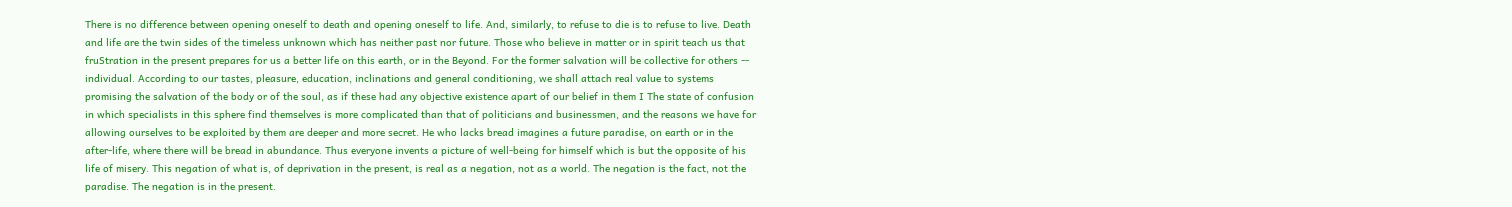There is no difference between opening oneself to death and opening oneself to life. And, similarly, to refuse to die is to refuse to live. Death and life are the twin sides of the timeless unknown which has neither past nor future. Those who believe in matter or in spirit teach us that fruStration in the present prepares for us a better life on this earth, or in the Beyond. For the former salvation will be collective for others -- individual. According to our tastes, pleasure, education, inclinations and general conditioning, we shall attach real value to systems promising the salvation of the body or of the soul, as if these had any objective existence apart of our belief in them I The state of confusion in which specialists in this sphere find themselves is more complicated than that of politicians and businessmen, and the reasons we have for allowing ourselves to be exploited by them are deeper and more secret. He who lacks bread imagines a future paradise, on earth or in the after-life, where there will be bread in abundance. Thus everyone invents a picture of well-being for himself which is but the opposite of his life of misery. This negation of what is, of deprivation in the present, is real as a negation, not as a world. The negation is the fact, not the paradise. The negation is in the present.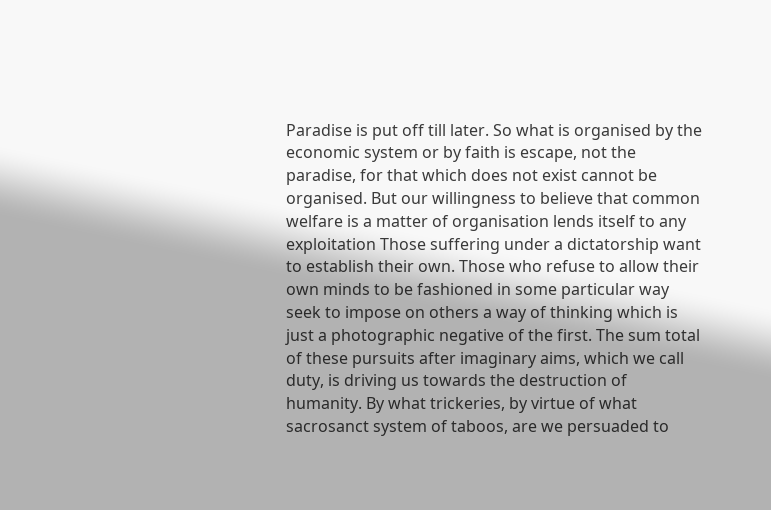Paradise is put off till later. So what is organised by the economic system or by faith is escape, not the paradise, for that which does not exist cannot be organised. But our willingness to believe that common welfare is a matter of organisation lends itself to any exploitation Those suffering under a dictatorship want to establish their own. Those who refuse to allow their own minds to be fashioned in some particular way seek to impose on others a way of thinking which is just a photographic negative of the first. The sum total of these pursuits after imaginary aims, which we call duty, is driving us towards the destruction of humanity. By what trickeries, by virtue of what sacrosanct system of taboos, are we persuaded to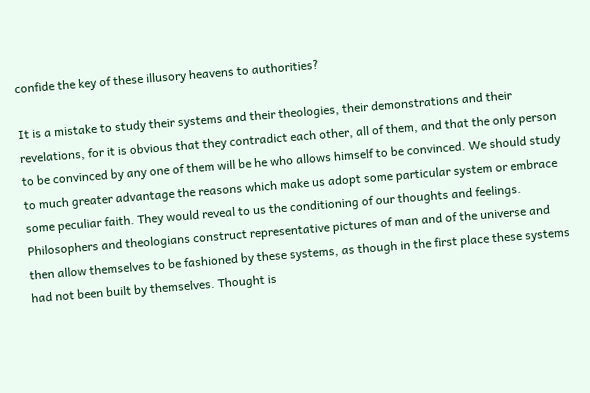confide the key of these illusory heavens to authorities?

It is a mistake to study their systems and their theologies, their demonstrations and their revelations, for it is obvious that they contradict each other, all of them, and that the only person to be convinced by any one of them will be he who allows himself to be convinced. We should study to much greater advantage the reasons which make us adopt some particular system or embrace some peculiar faith. They would reveal to us the conditioning of our thoughts and feelings. Philosophers and theologians construct representative pictures of man and of the universe and then allow themselves to be fashioned by these systems, as though in the first place these systems had not been built by themselves. Thought is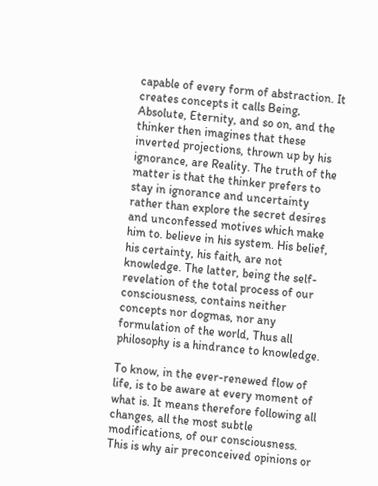capable of every form of abstraction. It creates concepts it calls Being, Absolute, Eternity, and so on, and the thinker then imagines that these inverted projections, thrown up by his ignorance, are Reality. The truth of the matter is that the thinker prefers to stay in ignorance and uncertainty rather than explore the secret desires and unconfessed motives which make him to. believe in his system. His belief, his certainty, his faith, are not knowledge. The latter, being the self-revelation of the total process of our consciousness, contains neither concepts nor dogmas, nor any formulation of the world, Thus all philosophy is a hindrance to knowledge.

To know, in the ever-renewed flow of life, is to be aware at every moment of what is. It means therefore following all changes, all the most subtle modifications, of our consciousness. This is why air preconceived opinions or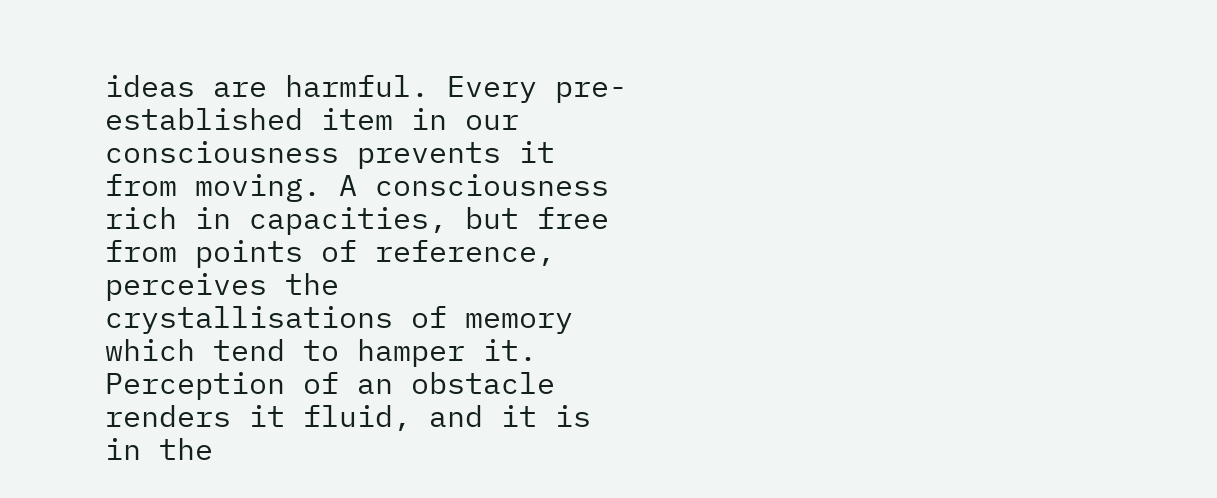ideas are harmful. Every pre-established item in our consciousness prevents it from moving. A consciousness rich in capacities, but free from points of reference, perceives the crystallisations of memory which tend to hamper it. Perception of an obstacle renders it fluid, and it is in the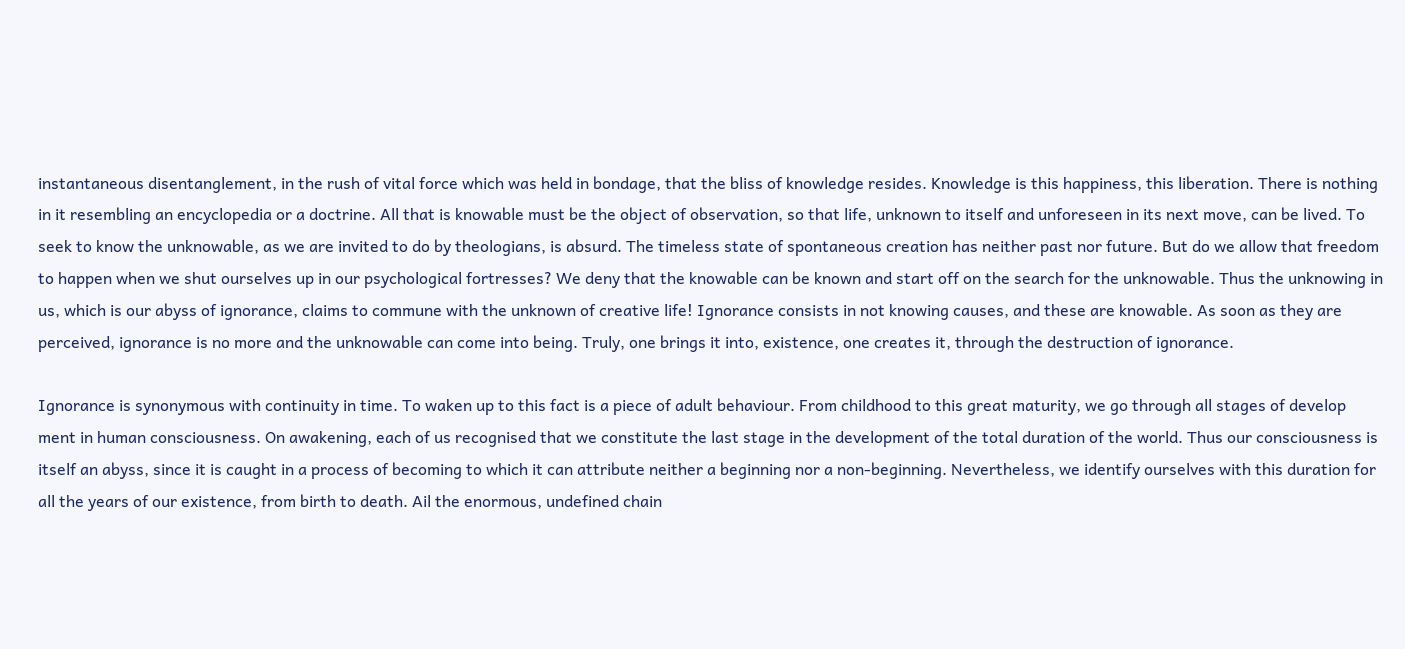instantaneous disentanglement, in the rush of vital force which was held in bondage, that the bliss of knowledge resides. Knowledge is this happiness, this liberation. There is nothing in it resembling an encyclopedia or a doctrine. All that is knowable must be the object of observation, so that life, unknown to itself and unforeseen in its next move, can be lived. To seek to know the unknowable, as we are invited to do by theologians, is absurd. The timeless state of spontaneous creation has neither past nor future. But do we allow that freedom to happen when we shut ourselves up in our psychological fortresses? We deny that the knowable can be known and start off on the search for the unknowable. Thus the unknowing in us, which is our abyss of ignorance, claims to commune with the unknown of creative life! Ignorance consists in not knowing causes, and these are knowable. As soon as they are perceived, ignorance is no more and the unknowable can come into being. Truly, one brings it into, existence, one creates it, through the destruction of ignorance.

Ignorance is synonymous with continuity in time. To waken up to this fact is a piece of adult behaviour. From childhood to this great maturity, we go through all stages of develop ment in human consciousness. On awakening, each of us recognised that we constitute the last stage in the development of the total duration of the world. Thus our consciousness is itself an abyss, since it is caught in a process of becoming to which it can attribute neither a beginning nor a non-beginning. Nevertheless, we identify ourselves with this duration for all the years of our existence, from birth to death. Ail the enormous, undefined chain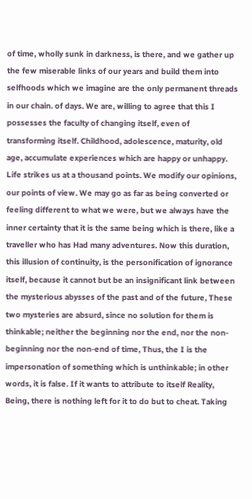of time, wholly sunk in darkness, is there, and we gather up the few miserable links of our years and build them into selfhoods which we imagine are the only permanent threads in our chain. of days. We are, willing to agree that this I possesses the faculty of changing itself, even of transforming itself. Childhood, adolescence, maturity, old age, accumulate experiences which are happy or unhappy. Life strikes us at a thousand points. We modify our opinions, our points of view. We may go as far as being converted or feeling different to what we were, but we always have the inner certainty that it is the same being which is there, like a traveller who has Had many adventures. Now this duration, this illusion of continuity, is the personification of ignorance itself, because it cannot but be an insignificant link between the mysterious abysses of the past and of the future, These two mysteries are absurd, since no solution for them is thinkable; neither the beginning nor the end, nor the non-beginning nor the non-end of time, Thus, the I is the impersonation of something which is unthinkable; in other words, it is false. If it wants to attribute to itself Reality, Being, there is nothing left for it to do but to cheat. Taking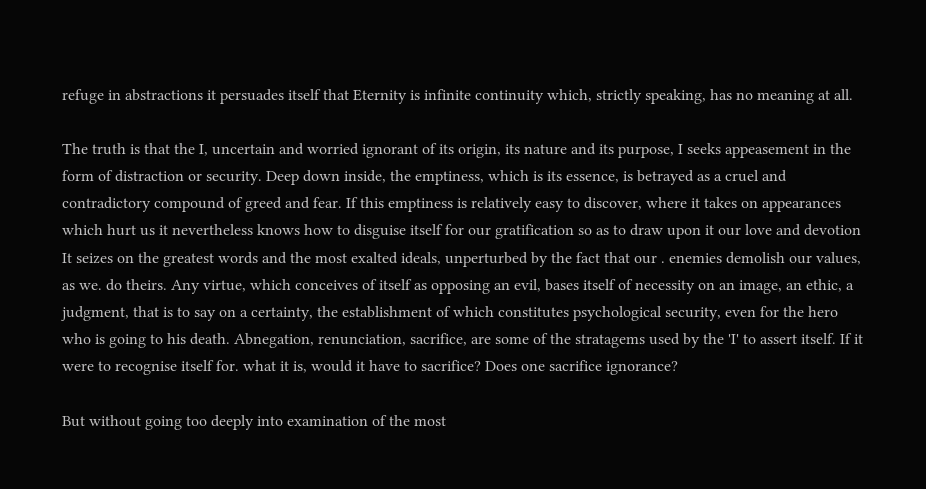refuge in abstractions it persuades itself that Eternity is infinite continuity which, strictly speaking, has no meaning at all.

The truth is that the I, uncertain and worried ignorant of its origin, its nature and its purpose, I seeks appeasement in the form of distraction or security. Deep down inside, the emptiness, which is its essence, is betrayed as a cruel and contradictory compound of greed and fear. If this emptiness is relatively easy to discover, where it takes on appearances which hurt us it nevertheless knows how to disguise itself for our gratification so as to draw upon it our love and devotion It seizes on the greatest words and the most exalted ideals, unperturbed by the fact that our . enemies demolish our values, as we. do theirs. Any virtue, which conceives of itself as opposing an evil, bases itself of necessity on an image, an ethic, a judgment, that is to say on a certainty, the establishment of which constitutes psychological security, even for the hero who is going to his death. Abnegation, renunciation, sacrifice, are some of the stratagems used by the 'I' to assert itself. If it were to recognise itself for. what it is, would it have to sacrifice? Does one sacrifice ignorance?

But without going too deeply into examination of the most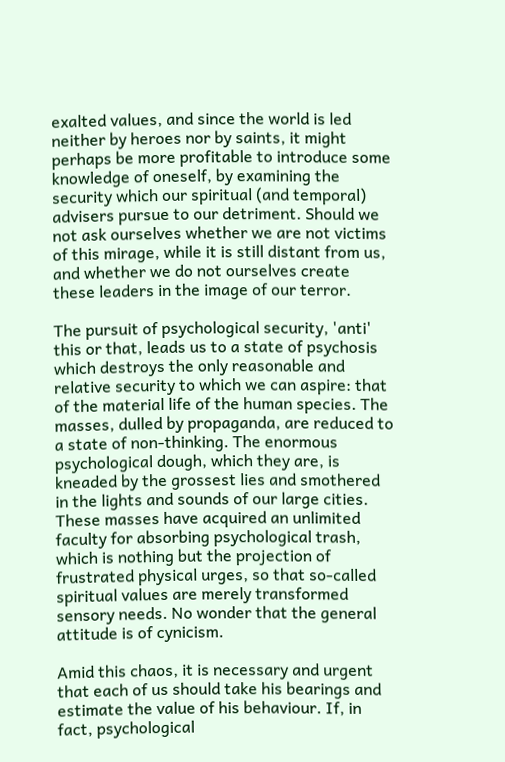exalted values, and since the world is led neither by heroes nor by saints, it might perhaps be more profitable to introduce some knowledge of oneself, by examining the security which our spiritual (and temporal) advisers pursue to our detriment. Should we not ask ourselves whether we are not victims of this mirage, while it is still distant from us, and whether we do not ourselves create these leaders in the image of our terror.

The pursuit of psychological security, 'anti' this or that, leads us to a state of psychosis which destroys the only reasonable and relative security to which we can aspire: that of the material life of the human species. The masses, dulled by propaganda, are reduced to a state of non-thinking. The enormous psychological dough, which they are, is kneaded by the grossest lies and smothered in the lights and sounds of our large cities. These masses have acquired an unlimited faculty for absorbing psychological trash, which is nothing but the projection of frustrated physical urges, so that so-called spiritual values are merely transformed sensory needs. No wonder that the general attitude is of cynicism.

Amid this chaos, it is necessary and urgent that each of us should take his bearings and estimate the value of his behaviour. If, in fact, psychological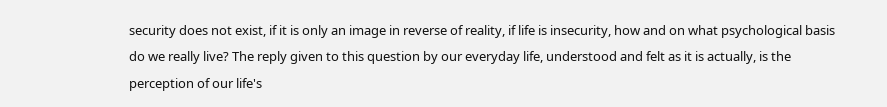security does not exist, if it is only an image in reverse of reality, if life is insecurity, how and on what psychological basis do we really live? The reply given to this question by our everyday life, understood and felt as it is actually, is the perception of our life's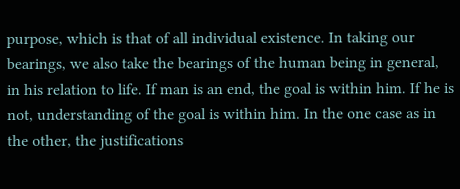purpose, which is that of all individual existence. In taking our bearings, we also take the bearings of the human being in general, in his relation to life. If man is an end, the goal is within him. If he is not, understanding of the goal is within him. In the one case as in the other, the justifications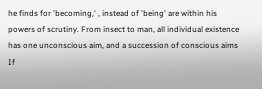he finds for 'becoming,' , instead of 'being' are within his powers of scrutiny. From insect to man, all individual existence has one unconscious aim, and a succession of conscious aims If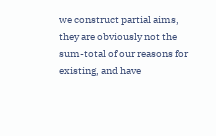we construct partial aims, they are obviously not the sum-total of our reasons for existing, and have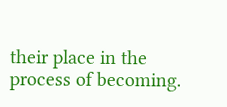their place in the process of becoming.